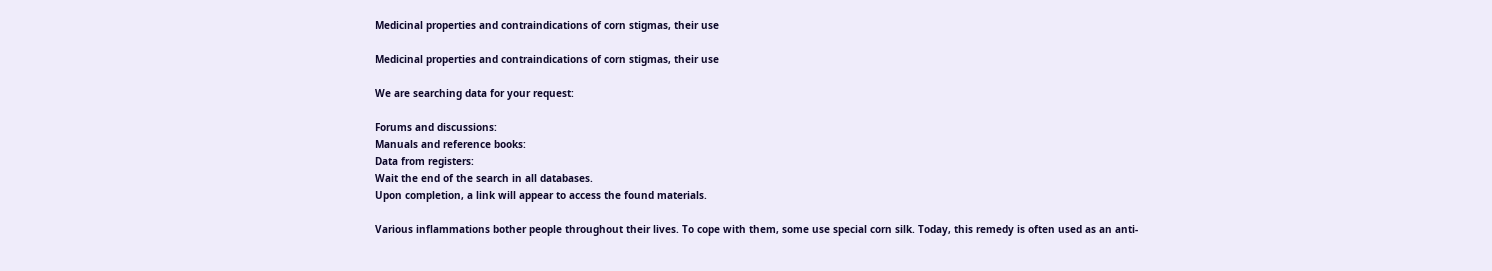Medicinal properties and contraindications of corn stigmas, their use

Medicinal properties and contraindications of corn stigmas, their use

We are searching data for your request:

Forums and discussions:
Manuals and reference books:
Data from registers:
Wait the end of the search in all databases.
Upon completion, a link will appear to access the found materials.

Various inflammations bother people throughout their lives. To cope with them, some use special corn silk. Today, this remedy is often used as an anti-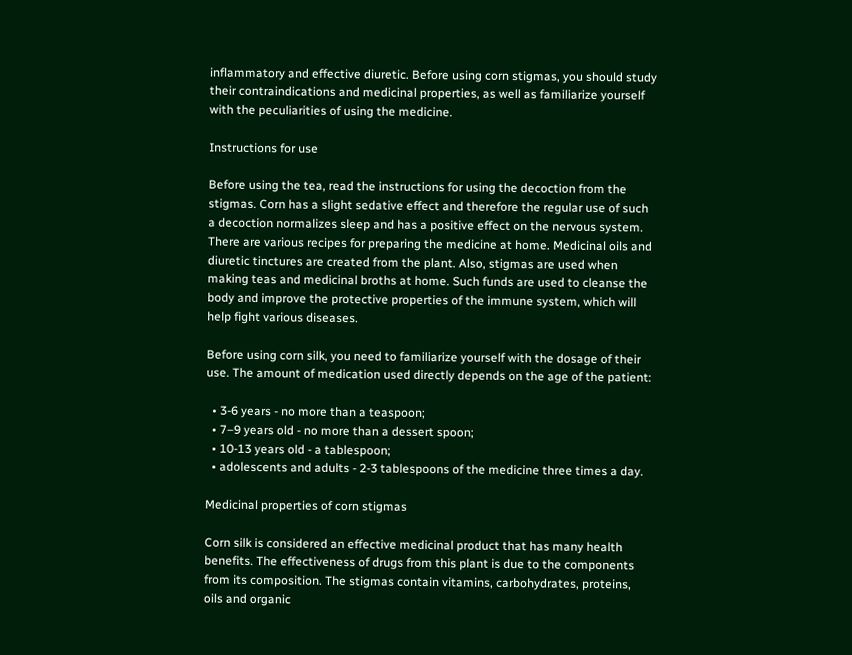inflammatory and effective diuretic. Before using corn stigmas, you should study their contraindications and medicinal properties, as well as familiarize yourself with the peculiarities of using the medicine.

Instructions for use

Before using the tea, read the instructions for using the decoction from the stigmas. Corn has a slight sedative effect and therefore the regular use of such a decoction normalizes sleep and has a positive effect on the nervous system. There are various recipes for preparing the medicine at home. Medicinal oils and diuretic tinctures are created from the plant. Also, stigmas are used when making teas and medicinal broths at home. Such funds are used to cleanse the body and improve the protective properties of the immune system, which will help fight various diseases.

Before using corn silk, you need to familiarize yourself with the dosage of their use. The amount of medication used directly depends on the age of the patient:

  • 3-6 years - no more than a teaspoon;
  • 7–9 years old - no more than a dessert spoon;
  • 10-13 years old - a tablespoon;
  • adolescents and adults - 2-3 tablespoons of the medicine three times a day.

Medicinal properties of corn stigmas

Corn silk is considered an effective medicinal product that has many health benefits. The effectiveness of drugs from this plant is due to the components from its composition. The stigmas contain vitamins, carbohydrates, proteins, oils and organic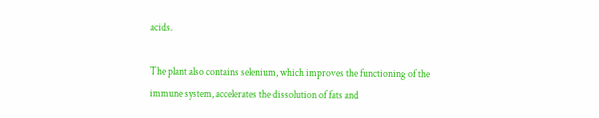acids.

The plant also contains selenium, which improves the functioning of the immune system, accelerates the dissolution of fats and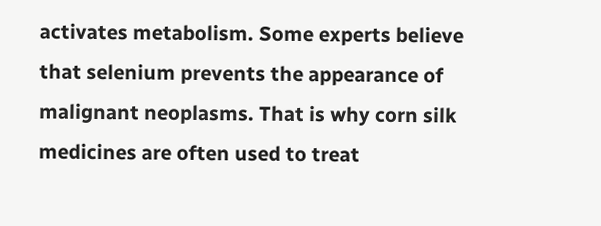activates metabolism. Some experts believe that selenium prevents the appearance of malignant neoplasms. That is why corn silk medicines are often used to treat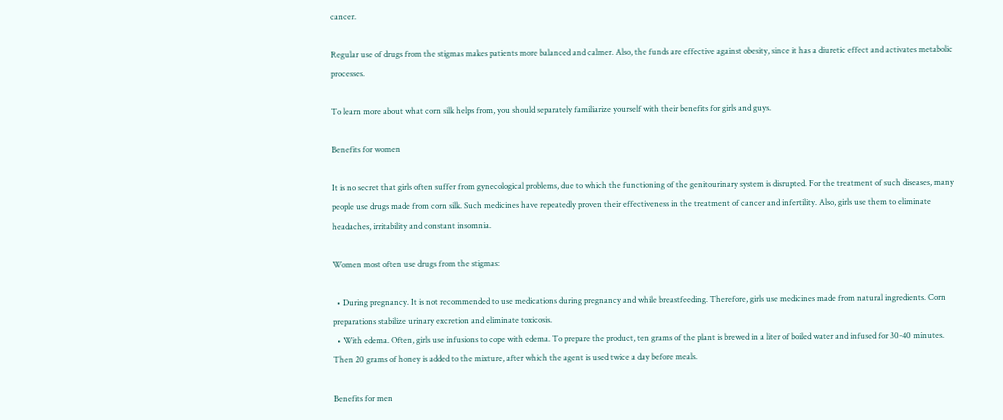cancer.

Regular use of drugs from the stigmas makes patients more balanced and calmer. Also, the funds are effective against obesity, since it has a diuretic effect and activates metabolic processes.

To learn more about what corn silk helps from, you should separately familiarize yourself with their benefits for girls and guys.

Benefits for women

It is no secret that girls often suffer from gynecological problems, due to which the functioning of the genitourinary system is disrupted. For the treatment of such diseases, many people use drugs made from corn silk. Such medicines have repeatedly proven their effectiveness in the treatment of cancer and infertility. Also, girls use them to eliminate headaches, irritability and constant insomnia.

Women most often use drugs from the stigmas:

  • During pregnancy. It is not recommended to use medications during pregnancy and while breastfeeding. Therefore, girls use medicines made from natural ingredients. Corn preparations stabilize urinary excretion and eliminate toxicosis.
  • With edema. Often, girls use infusions to cope with edema. To prepare the product, ten grams of the plant is brewed in a liter of boiled water and infused for 30-40 minutes. Then 20 grams of honey is added to the mixture, after which the agent is used twice a day before meals.

Benefits for men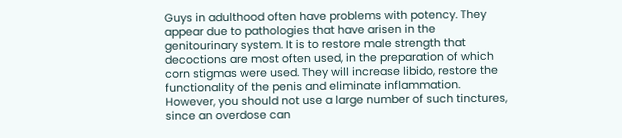Guys in adulthood often have problems with potency. They appear due to pathologies that have arisen in the genitourinary system. It is to restore male strength that decoctions are most often used, in the preparation of which corn stigmas were used. They will increase libido, restore the functionality of the penis and eliminate inflammation. However, you should not use a large number of such tinctures, since an overdose can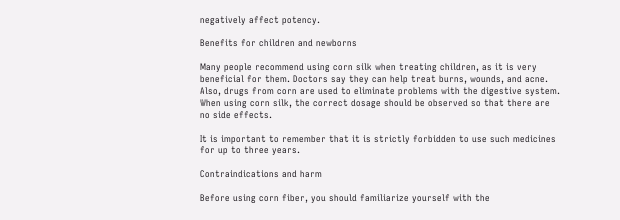negatively affect potency.

Benefits for children and newborns

Many people recommend using corn silk when treating children, as it is very beneficial for them. Doctors say they can help treat burns, wounds, and acne. Also, drugs from corn are used to eliminate problems with the digestive system. When using corn silk, the correct dosage should be observed so that there are no side effects.

It is important to remember that it is strictly forbidden to use such medicines for up to three years.

Contraindications and harm

Before using corn fiber, you should familiarize yourself with the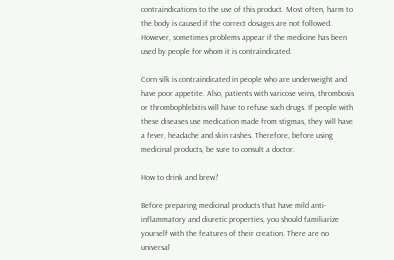contraindications to the use of this product. Most often, harm to the body is caused if the correct dosages are not followed. However, sometimes problems appear if the medicine has been used by people for whom it is contraindicated.

Corn silk is contraindicated in people who are underweight and have poor appetite. Also, patients with varicose veins, thrombosis or thrombophlebitis will have to refuse such drugs. If people with these diseases use medication made from stigmas, they will have a fever, headache and skin rashes. Therefore, before using medicinal products, be sure to consult a doctor.

How to drink and brew?

Before preparing medicinal products that have mild anti-inflammatory and diuretic properties, you should familiarize yourself with the features of their creation. There are no universal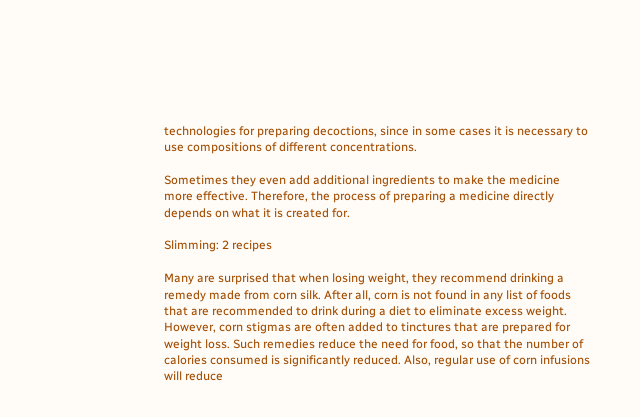technologies for preparing decoctions, since in some cases it is necessary to use compositions of different concentrations.

Sometimes they even add additional ingredients to make the medicine more effective. Therefore, the process of preparing a medicine directly depends on what it is created for.

Slimming: 2 recipes

Many are surprised that when losing weight, they recommend drinking a remedy made from corn silk. After all, corn is not found in any list of foods that are recommended to drink during a diet to eliminate excess weight. However, corn stigmas are often added to tinctures that are prepared for weight loss. Such remedies reduce the need for food, so that the number of calories consumed is significantly reduced. Also, regular use of corn infusions will reduce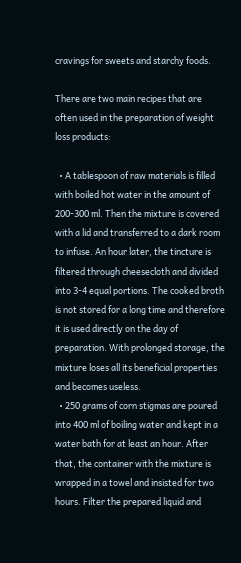cravings for sweets and starchy foods.

There are two main recipes that are often used in the preparation of weight loss products:

  • A tablespoon of raw materials is filled with boiled hot water in the amount of 200-300 ml. Then the mixture is covered with a lid and transferred to a dark room to infuse. An hour later, the tincture is filtered through cheesecloth and divided into 3-4 equal portions. The cooked broth is not stored for a long time and therefore it is used directly on the day of preparation. With prolonged storage, the mixture loses all its beneficial properties and becomes useless.
  • 250 grams of corn stigmas are poured into 400 ml of boiling water and kept in a water bath for at least an hour. After that, the container with the mixture is wrapped in a towel and insisted for two hours. Filter the prepared liquid and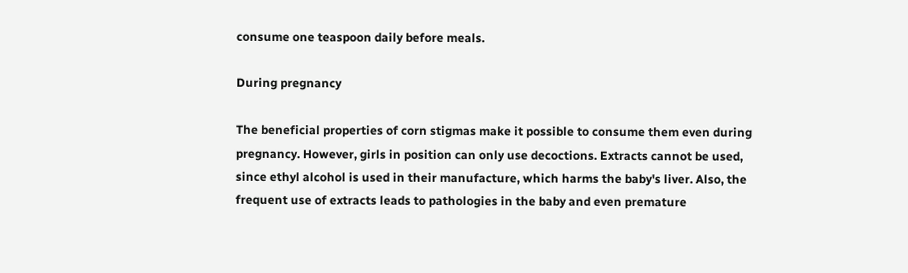consume one teaspoon daily before meals.

During pregnancy

The beneficial properties of corn stigmas make it possible to consume them even during pregnancy. However, girls in position can only use decoctions. Extracts cannot be used, since ethyl alcohol is used in their manufacture, which harms the baby's liver. Also, the frequent use of extracts leads to pathologies in the baby and even premature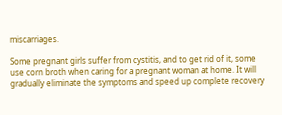miscarriages.

Some pregnant girls suffer from cystitis, and to get rid of it, some use corn broth when caring for a pregnant woman at home. It will gradually eliminate the symptoms and speed up complete recovery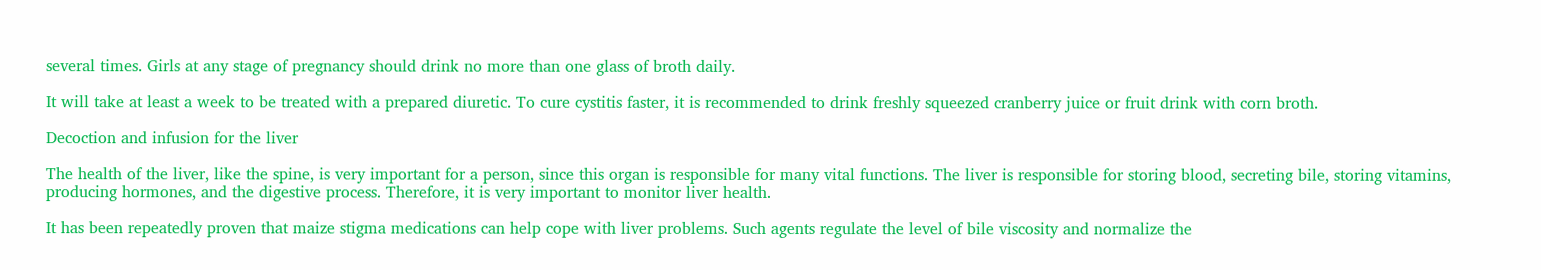several times. Girls at any stage of pregnancy should drink no more than one glass of broth daily.

It will take at least a week to be treated with a prepared diuretic. To cure cystitis faster, it is recommended to drink freshly squeezed cranberry juice or fruit drink with corn broth.

Decoction and infusion for the liver

The health of the liver, like the spine, is very important for a person, since this organ is responsible for many vital functions. The liver is responsible for storing blood, secreting bile, storing vitamins, producing hormones, and the digestive process. Therefore, it is very important to monitor liver health.

It has been repeatedly proven that maize stigma medications can help cope with liver problems. Such agents regulate the level of bile viscosity and normalize the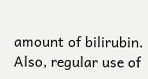amount of bilirubin. Also, regular use of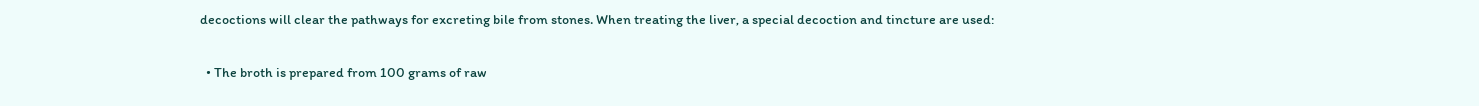decoctions will clear the pathways for excreting bile from stones. When treating the liver, a special decoction and tincture are used:

  • The broth is prepared from 100 grams of raw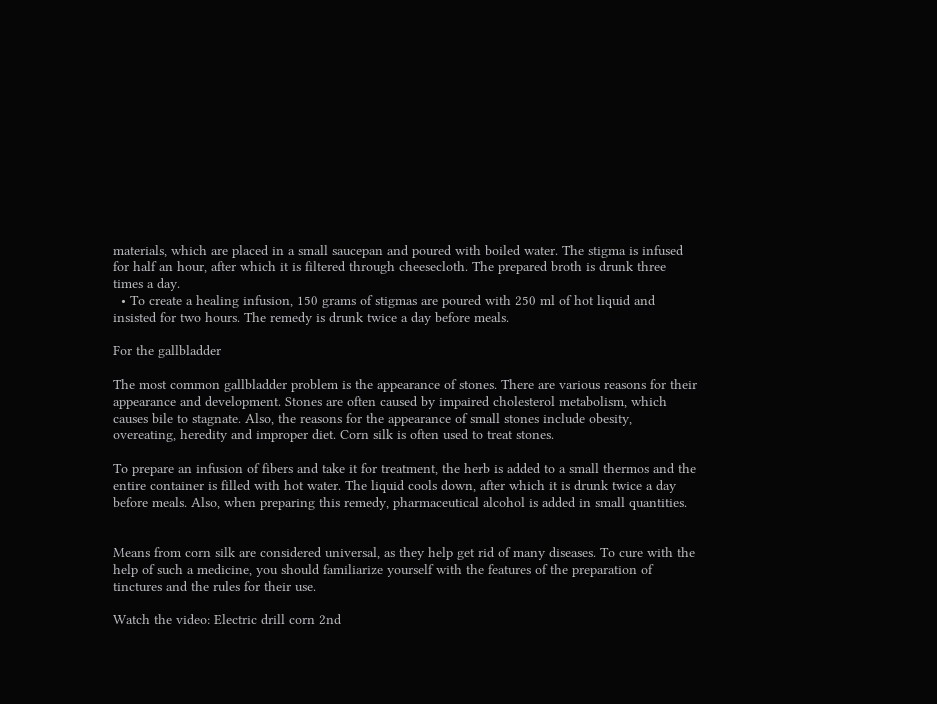materials, which are placed in a small saucepan and poured with boiled water. The stigma is infused for half an hour, after which it is filtered through cheesecloth. The prepared broth is drunk three times a day.
  • To create a healing infusion, 150 grams of stigmas are poured with 250 ml of hot liquid and insisted for two hours. The remedy is drunk twice a day before meals.

For the gallbladder

The most common gallbladder problem is the appearance of stones. There are various reasons for their appearance and development. Stones are often caused by impaired cholesterol metabolism, which causes bile to stagnate. Also, the reasons for the appearance of small stones include obesity, overeating, heredity and improper diet. Corn silk is often used to treat stones.

To prepare an infusion of fibers and take it for treatment, the herb is added to a small thermos and the entire container is filled with hot water. The liquid cools down, after which it is drunk twice a day before meals. Also, when preparing this remedy, pharmaceutical alcohol is added in small quantities.


Means from corn silk are considered universal, as they help get rid of many diseases. To cure with the help of such a medicine, you should familiarize yourself with the features of the preparation of tinctures and the rules for their use.

Watch the video: Electric drill corn 2nd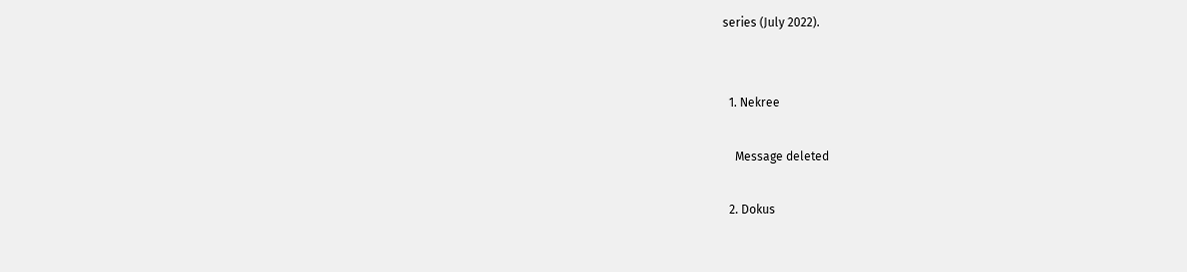series (July 2022).


  1. Nekree

    Message deleted

  2. Dokus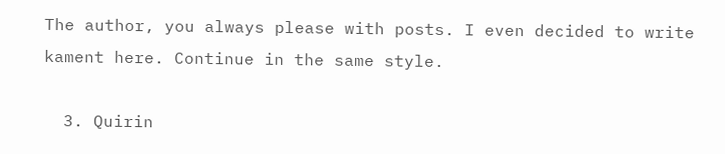The author, you always please with posts. I even decided to write kament here. Continue in the same style.

  3. Quirin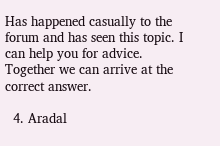Has happened casually to the forum and has seen this topic. I can help you for advice. Together we can arrive at the correct answer.

  4. Aradal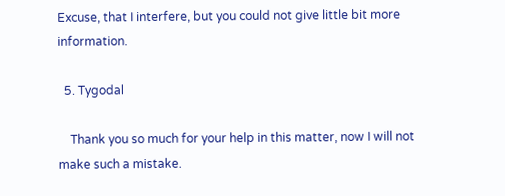Excuse, that I interfere, but you could not give little bit more information.

  5. Tygodal

    Thank you so much for your help in this matter, now I will not make such a mistake.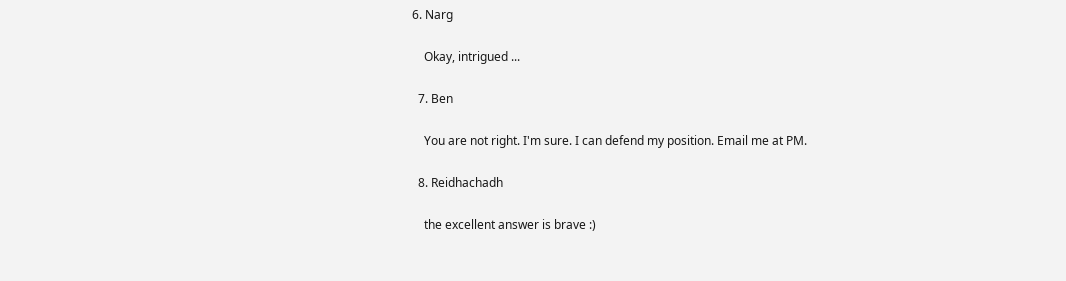6. Narg

    Okay, intrigued ...

  7. Ben

    You are not right. I'm sure. I can defend my position. Email me at PM.

  8. Reidhachadh

    the excellent answer is brave :)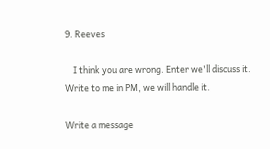9. Reeves

    I think you are wrong. Enter we'll discuss it. Write to me in PM, we will handle it.

Write a message